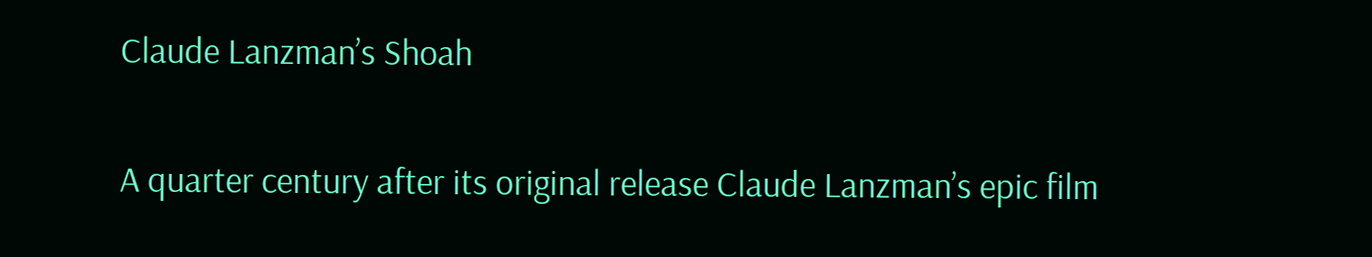Claude Lanzman’s Shoah

A quarter century after its original release Claude Lanzman’s epic film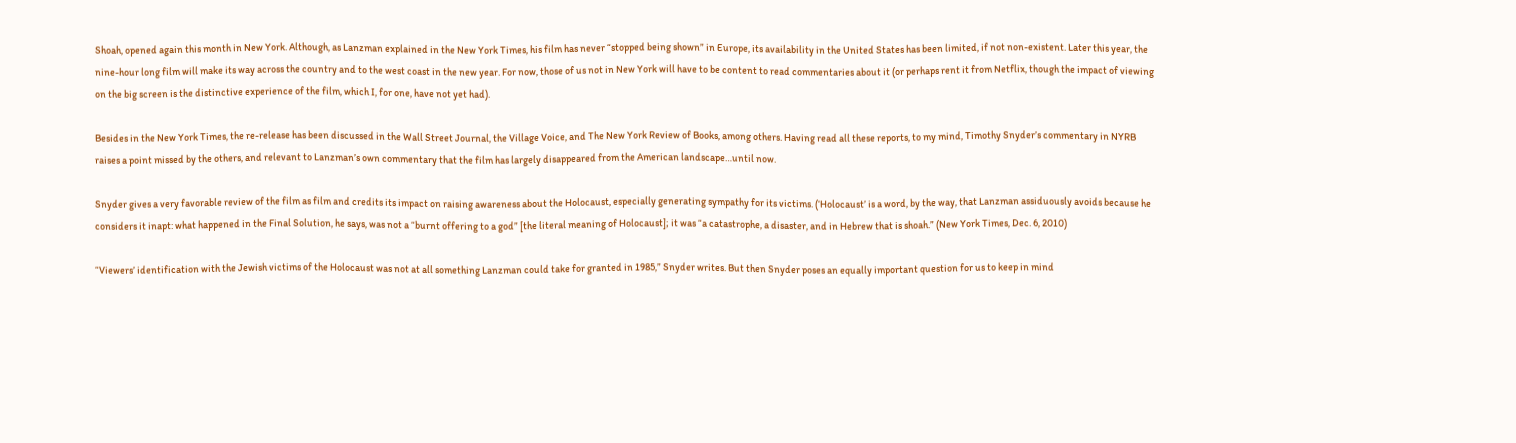Shoah, opened again this month in New York. Although, as Lanzman explained in the New York Times, his film has never “stopped being shown” in Europe, its availability in the United States has been limited, if not non-existent. Later this year, the nine-hour long film will make its way across the country and to the west coast in the new year. For now, those of us not in New York will have to be content to read commentaries about it (or perhaps rent it from Netflix, though the impact of viewing on the big screen is the distinctive experience of the film, which I, for one, have not yet had).

Besides in the New York Times, the re-release has been discussed in the Wall Street Journal, the Village Voice, and The New York Review of Books, among others. Having read all these reports, to my mind, Timothy Snyder’s commentary in NYRB raises a point missed by the others, and relevant to Lanzman’s own commentary that the film has largely disappeared from the American landscape…until now.

Snyder gives a very favorable review of the film as film and credits its impact on raising awareness about the Holocaust, especially generating sympathy for its victims. (‘Holocaust’ is a word, by the way, that Lanzman assiduously avoids because he considers it inapt: what happened in the Final Solution, he says, was not a “burnt offering to a god” [the literal meaning of Holocaust]; it was “a catastrophe, a disaster, and in Hebrew that is shoah.” (New York Times, Dec. 6, 2010)

“Viewers’ identification with the Jewish victims of the Holocaust was not at all something Lanzman could take for granted in 1985,” Snyder writes. But then Snyder poses an equally important question for us to keep in mind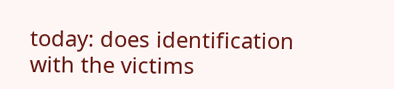today: does identification with the victims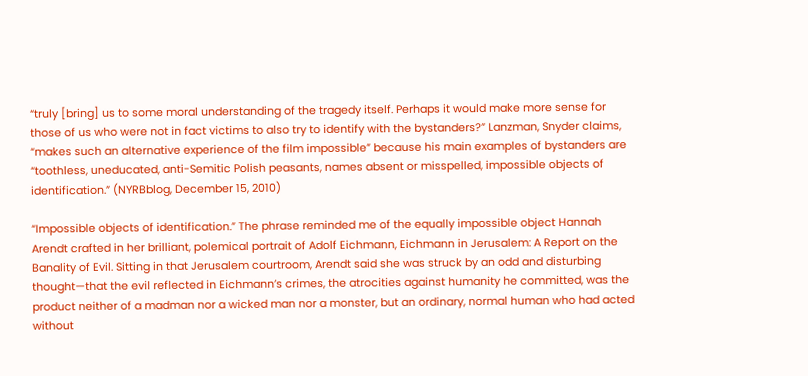“truly [bring] us to some moral understanding of the tragedy itself. Perhaps it would make more sense for those of us who were not in fact victims to also try to identify with the bystanders?” Lanzman, Snyder claims, “makes such an alternative experience of the film impossible” because his main examples of bystanders are “toothless, uneducated, anti-Semitic Polish peasants, names absent or misspelled, impossible objects of identification.” (NYRBblog, December 15, 2010)

“Impossible objects of identification.” The phrase reminded me of the equally impossible object Hannah Arendt crafted in her brilliant, polemical portrait of Adolf Eichmann, Eichmann in Jerusalem: A Report on the Banality of Evil. Sitting in that Jerusalem courtroom, Arendt said she was struck by an odd and disturbing thought—that the evil reflected in Eichmann’s crimes, the atrocities against humanity he committed, was the product neither of a madman nor a wicked man nor a monster, but an ordinary, normal human who had acted without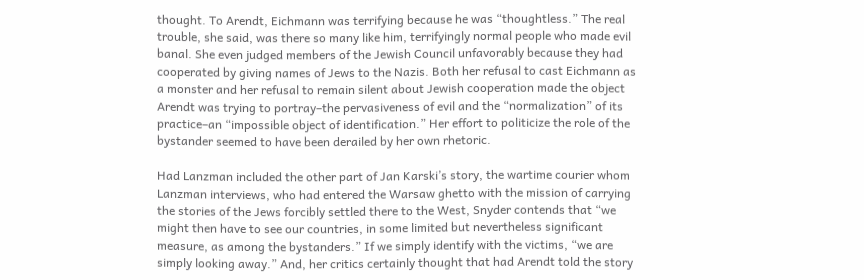thought. To Arendt, Eichmann was terrifying because he was “thoughtless.” The real trouble, she said, was there so many like him, terrifyingly normal people who made evil banal. She even judged members of the Jewish Council unfavorably because they had cooperated by giving names of Jews to the Nazis. Both her refusal to cast Eichmann as a monster and her refusal to remain silent about Jewish cooperation made the object Arendt was trying to portray–the pervasiveness of evil and the “normalization” of its practice–an “impossible object of identification.” Her effort to politicize the role of the bystander seemed to have been derailed by her own rhetoric.

Had Lanzman included the other part of Jan Karski’s story, the wartime courier whom Lanzman interviews, who had entered the Warsaw ghetto with the mission of carrying the stories of the Jews forcibly settled there to the West, Snyder contends that “we might then have to see our countries, in some limited but nevertheless significant measure, as among the bystanders.” If we simply identify with the victims, “we are simply looking away.” And, her critics certainly thought that had Arendt told the story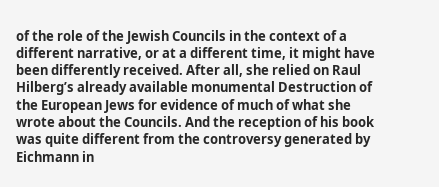of the role of the Jewish Councils in the context of a different narrative, or at a different time, it might have been differently received. After all, she relied on Raul Hilberg’s already available monumental Destruction of the European Jews for evidence of much of what she wrote about the Councils. And the reception of his book was quite different from the controversy generated by Eichmann in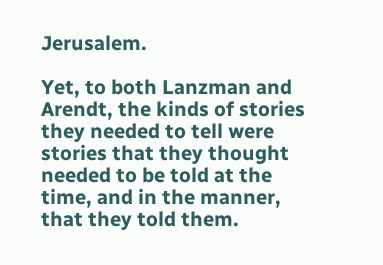Jerusalem.

Yet, to both Lanzman and Arendt, the kinds of stories they needed to tell were stories that they thought needed to be told at the time, and in the manner, that they told them.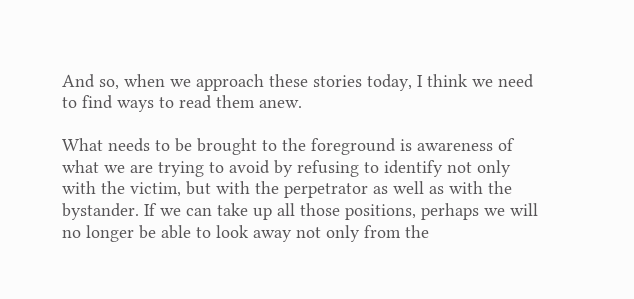And so, when we approach these stories today, I think we need to find ways to read them anew.

What needs to be brought to the foreground is awareness of what we are trying to avoid by refusing to identify not only with the victim, but with the perpetrator as well as with the bystander. If we can take up all those positions, perhaps we will no longer be able to look away not only from the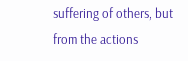suffering of others, but from the actions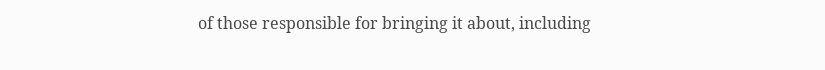of those responsible for bringing it about, including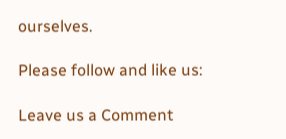ourselves.

Please follow and like us:

Leave us a Comment